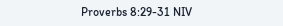Proverbs 8:29-31 NIV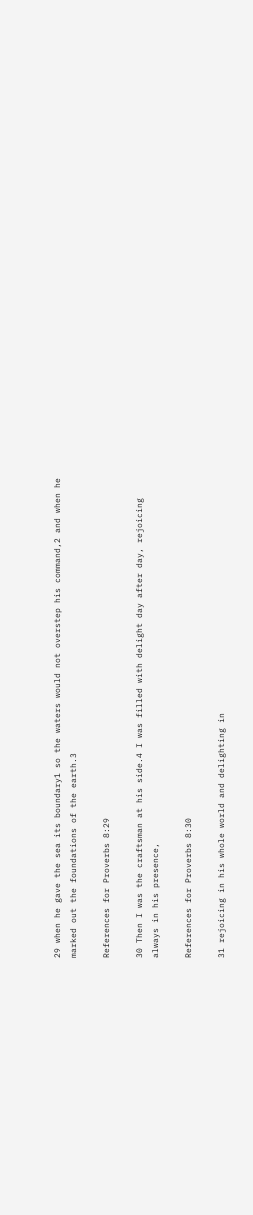29 when he gave the sea its boundary1 so the waters would not overstep his command,2 and when he marked out the foundations of the earth.3

References for Proverbs 8:29

30 Then I was the craftsman at his side.4 I was filled with delight day after day, rejoicing always in his presence,

References for Proverbs 8:30

31 rejoicing in his whole world and delighting in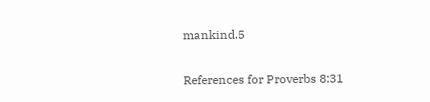mankind.5

References for Proverbs 8:31